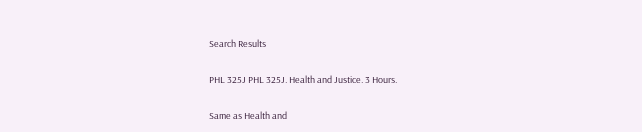Search Results

PHL 325J PHL 325J. Health and Justice. 3 Hours.

Same as Health and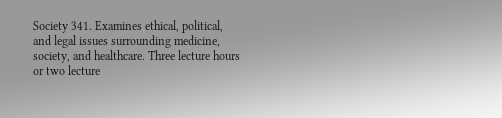Society 341. Examines ethical, political, and legal issues surrounding medicine, society, and healthcare. Three lecture hours or two lecture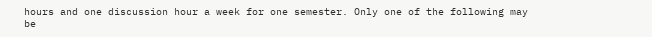hours and one discussion hour a week for one semester. Only one of the following may be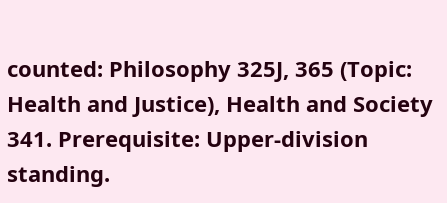counted: Philosophy 325J, 365 (Topic: Health and Justice), Health and Society 341. Prerequisite: Upper-division standing.